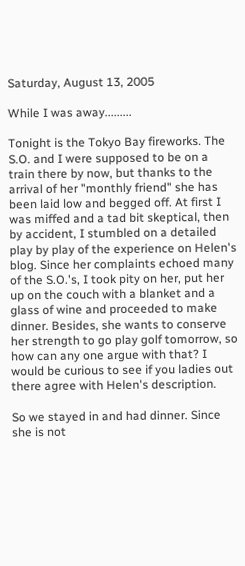Saturday, August 13, 2005

While I was away.........

Tonight is the Tokyo Bay fireworks. The S.O. and I were supposed to be on a train there by now, but thanks to the arrival of her "monthly friend" she has been laid low and begged off. At first I was miffed and a tad bit skeptical, then by accident, I stumbled on a detailed play by play of the experience on Helen's blog. Since her complaints echoed many of the S.O.'s, I took pity on her, put her up on the couch with a blanket and a glass of wine and proceeded to make dinner. Besides, she wants to conserve her strength to go play golf tomorrow, so how can any one argue with that? I would be curious to see if you ladies out there agree with Helen's description.

So we stayed in and had dinner. Since she is not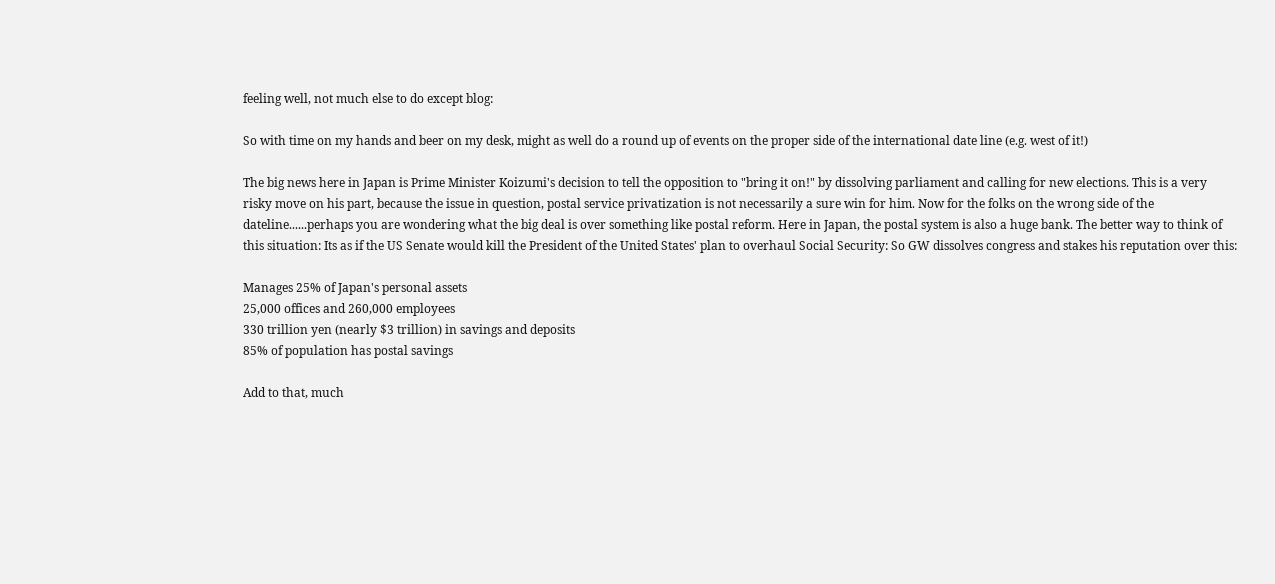feeling well, not much else to do except blog:

So with time on my hands and beer on my desk, might as well do a round up of events on the proper side of the international date line (e.g. west of it!)

The big news here in Japan is Prime Minister Koizumi's decision to tell the opposition to "bring it on!" by dissolving parliament and calling for new elections. This is a very risky move on his part, because the issue in question, postal service privatization is not necessarily a sure win for him. Now for the folks on the wrong side of the dateline......perhaps you are wondering what the big deal is over something like postal reform. Here in Japan, the postal system is also a huge bank. The better way to think of this situation: Its as if the US Senate would kill the President of the United States' plan to overhaul Social Security: So GW dissolves congress and stakes his reputation over this:

Manages 25% of Japan's personal assets
25,000 offices and 260,000 employees
330 trillion yen (nearly $3 trillion) in savings and deposits
85% of population has postal savings

Add to that, much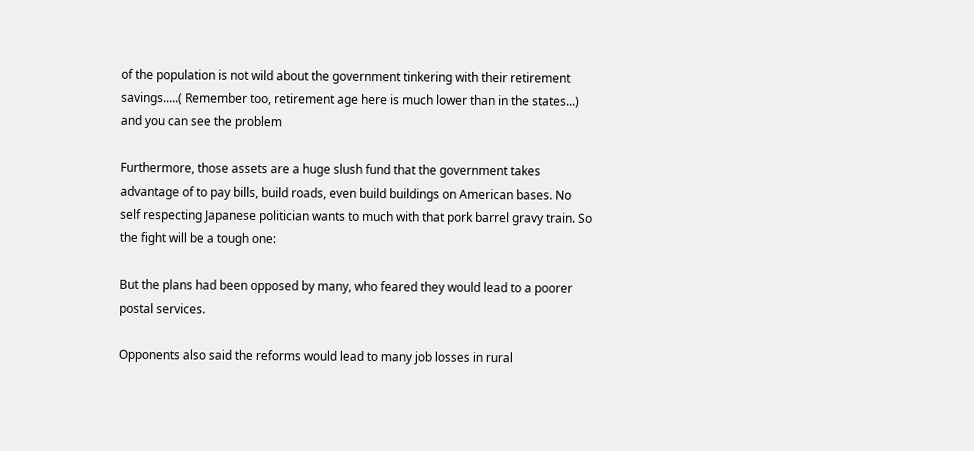of the population is not wild about the government tinkering with their retirement savings.....( Remember too, retirement age here is much lower than in the states...) and you can see the problem

Furthermore, those assets are a huge slush fund that the government takes advantage of to pay bills, build roads, even build buildings on American bases. No self respecting Japanese politician wants to much with that pork barrel gravy train. So the fight will be a tough one:

But the plans had been opposed by many, who feared they would lead to a poorer postal services.

Opponents also said the reforms would lead to many job losses in rural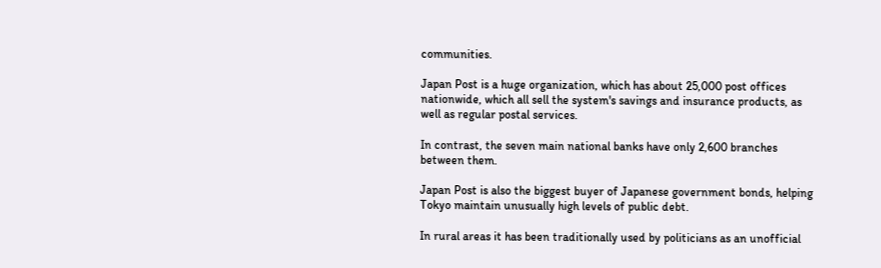communities.

Japan Post is a huge organization, which has about 25,000 post offices nationwide, which all sell the system's savings and insurance products, as well as regular postal services.

In contrast, the seven main national banks have only 2,600 branches between them.

Japan Post is also the biggest buyer of Japanese government bonds, helping Tokyo maintain unusually high levels of public debt.

In rural areas it has been traditionally used by politicians as an unofficial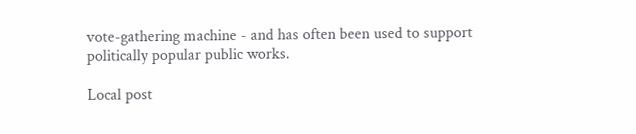vote-gathering machine - and has often been used to support politically popular public works.

Local post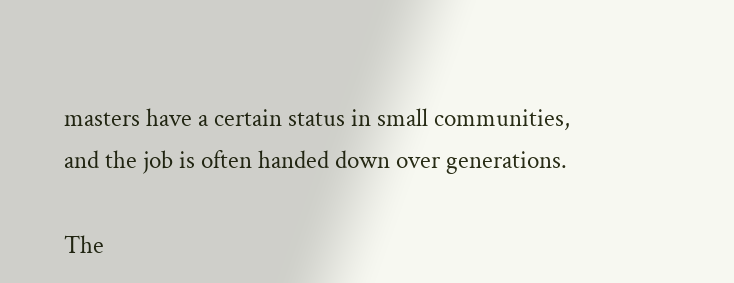masters have a certain status in small communities, and the job is often handed down over generations.

The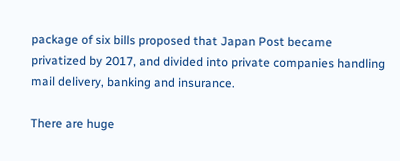package of six bills proposed that Japan Post became privatized by 2017, and divided into private companies handling mail delivery, banking and insurance.

There are huge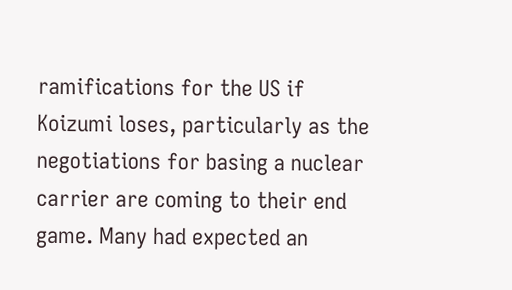ramifications for the US if Koizumi loses, particularly as the negotiations for basing a nuclear carrier are coming to their end game. Many had expected an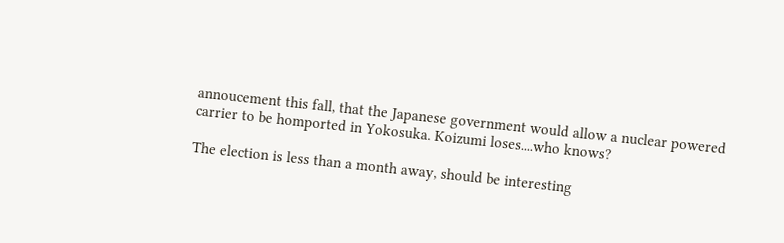annoucement this fall, that the Japanese government would allow a nuclear powered carrier to be homported in Yokosuka. Koizumi loses....who knows?

The election is less than a month away, should be interesting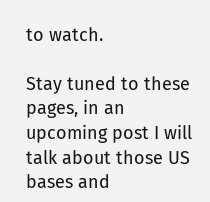to watch.

Stay tuned to these pages, in an upcoming post I will talk about those US bases and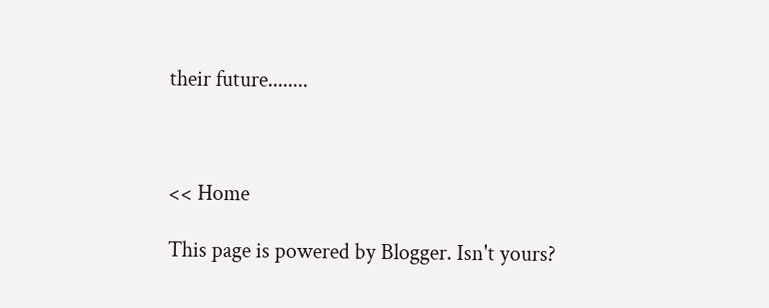their future........



<< Home

This page is powered by Blogger. Isn't yours?